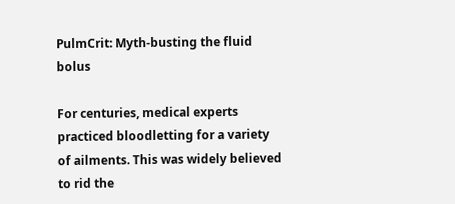PulmCrit: Myth-busting the fluid bolus

For centuries, medical experts practiced bloodletting for a variety of ailments. This was widely believed to rid the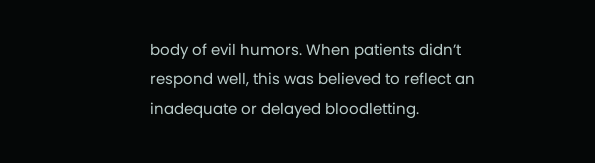body of evil humors. When patients didn’t respond well, this was believed to reflect an inadequate or delayed bloodletting.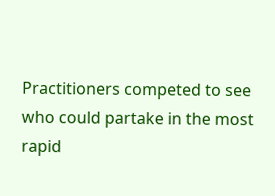Practitioners competed to see who could partake in the most rapid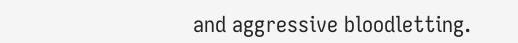and aggressive bloodletting.